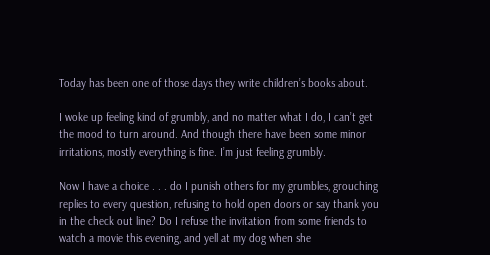Today has been one of those days they write children’s books about.

I woke up feeling kind of grumbly, and no matter what I do, I can’t get the mood to turn around. And though there have been some minor irritations, mostly everything is fine. I’m just feeling grumbly.

Now I have a choice . . . do I punish others for my grumbles, grouching replies to every question, refusing to hold open doors or say thank you in the check out line? Do I refuse the invitation from some friends to watch a movie this evening, and yell at my dog when she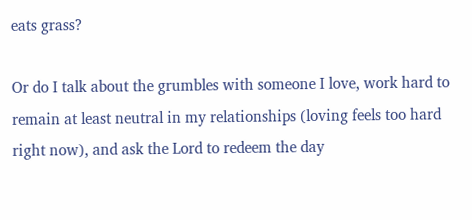eats grass?

Or do I talk about the grumbles with someone I love, work hard to remain at least neutral in my relationships (loving feels too hard right now), and ask the Lord to redeem the day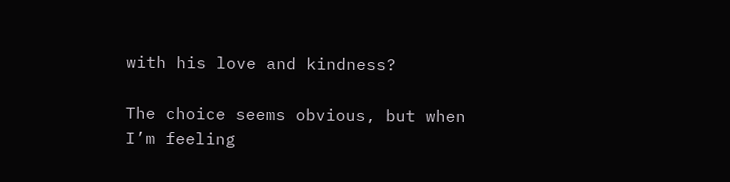with his love and kindness?

The choice seems obvious, but when I’m feeling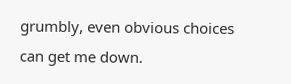grumbly, even obvious choices can get me down.